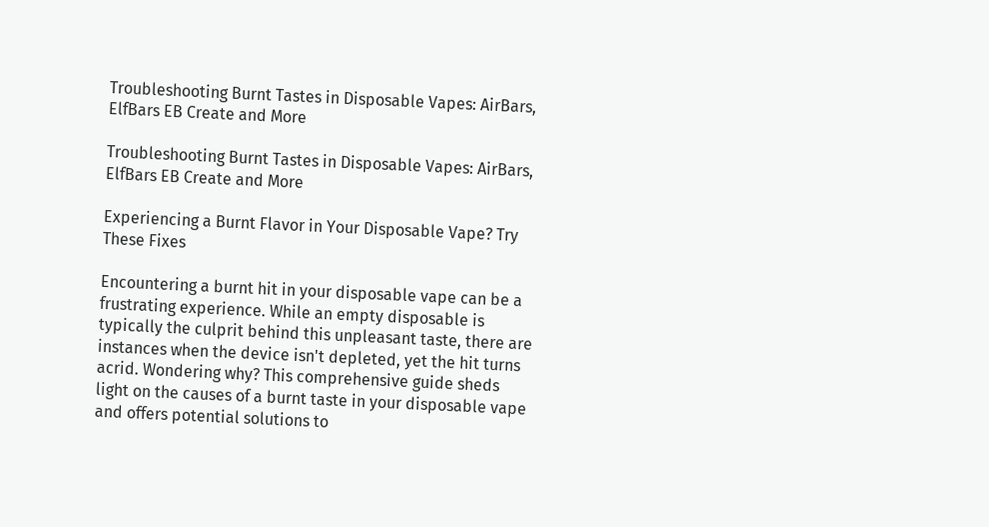Troubleshooting Burnt Tastes in Disposable Vapes: AirBars, ElfBars EB Create and More

Troubleshooting Burnt Tastes in Disposable Vapes: AirBars, ElfBars EB Create and More

Experiencing a Burnt Flavor in Your Disposable Vape? Try These Fixes

Encountering a burnt hit in your disposable vape can be a frustrating experience. While an empty disposable is typically the culprit behind this unpleasant taste, there are instances when the device isn't depleted, yet the hit turns acrid. Wondering why? This comprehensive guide sheds light on the causes of a burnt taste in your disposable vape and offers potential solutions to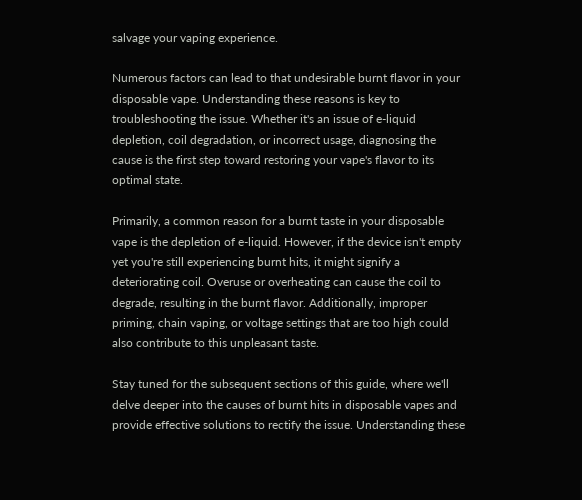salvage your vaping experience.

Numerous factors can lead to that undesirable burnt flavor in your disposable vape. Understanding these reasons is key to troubleshooting the issue. Whether it's an issue of e-liquid depletion, coil degradation, or incorrect usage, diagnosing the cause is the first step toward restoring your vape's flavor to its optimal state.

Primarily, a common reason for a burnt taste in your disposable vape is the depletion of e-liquid. However, if the device isn't empty yet you're still experiencing burnt hits, it might signify a deteriorating coil. Overuse or overheating can cause the coil to degrade, resulting in the burnt flavor. Additionally, improper priming, chain vaping, or voltage settings that are too high could also contribute to this unpleasant taste.

Stay tuned for the subsequent sections of this guide, where we'll delve deeper into the causes of burnt hits in disposable vapes and provide effective solutions to rectify the issue. Understanding these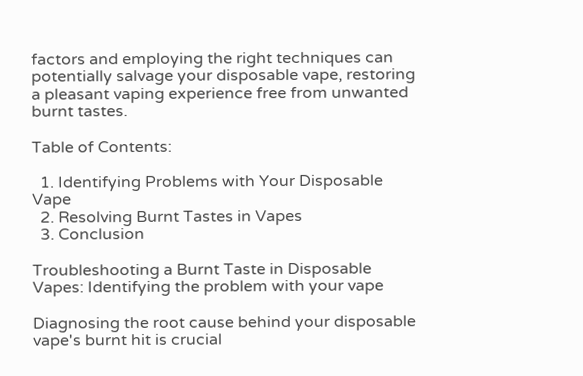factors and employing the right techniques can potentially salvage your disposable vape, restoring a pleasant vaping experience free from unwanted burnt tastes.

Table of Contents:

  1. Identifying Problems with Your Disposable Vape
  2. Resolving Burnt Tastes in Vapes
  3. Conclusion

Troubleshooting a Burnt Taste in Disposable Vapes: Identifying the problem with your vape

Diagnosing the root cause behind your disposable vape's burnt hit is crucial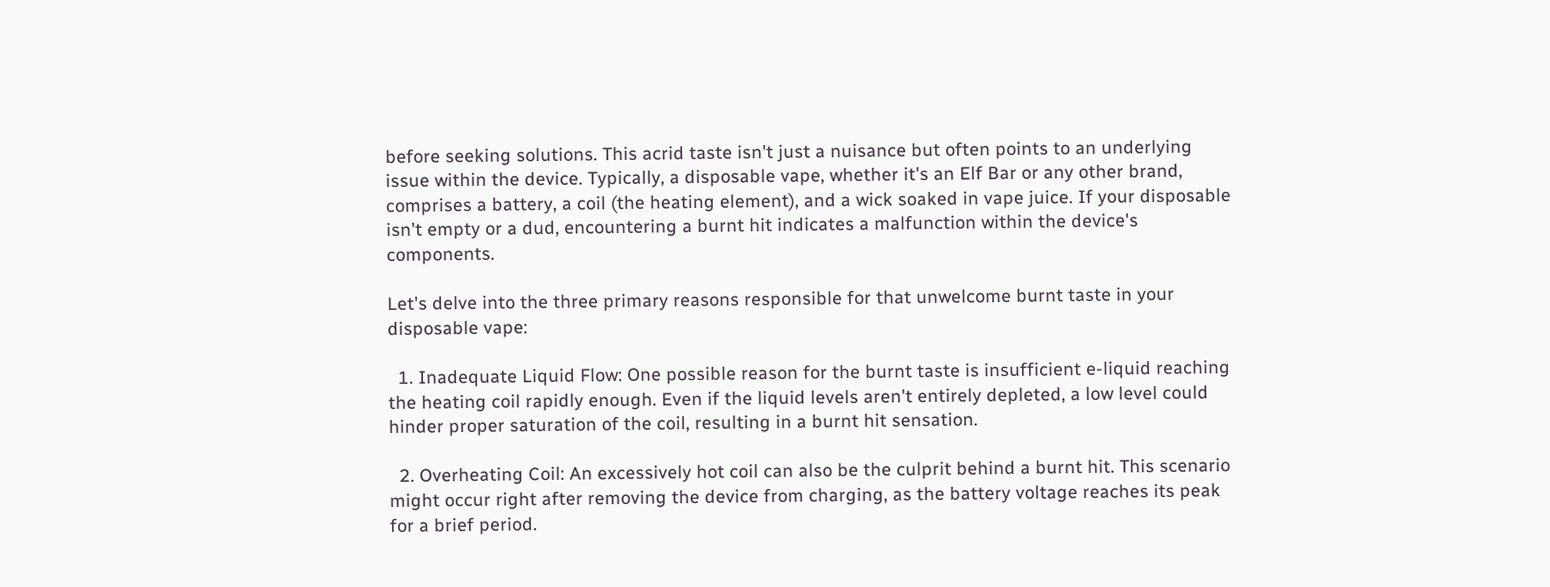before seeking solutions. This acrid taste isn't just a nuisance but often points to an underlying issue within the device. Typically, a disposable vape, whether it's an Elf Bar or any other brand, comprises a battery, a coil (the heating element), and a wick soaked in vape juice. If your disposable isn't empty or a dud, encountering a burnt hit indicates a malfunction within the device's components.

Let's delve into the three primary reasons responsible for that unwelcome burnt taste in your disposable vape:

  1. Inadequate Liquid Flow: One possible reason for the burnt taste is insufficient e-liquid reaching the heating coil rapidly enough. Even if the liquid levels aren't entirely depleted, a low level could hinder proper saturation of the coil, resulting in a burnt hit sensation.

  2. Overheating Coil: An excessively hot coil can also be the culprit behind a burnt hit. This scenario might occur right after removing the device from charging, as the battery voltage reaches its peak for a brief period.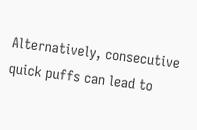Alternatively, consecutive quick puffs can lead to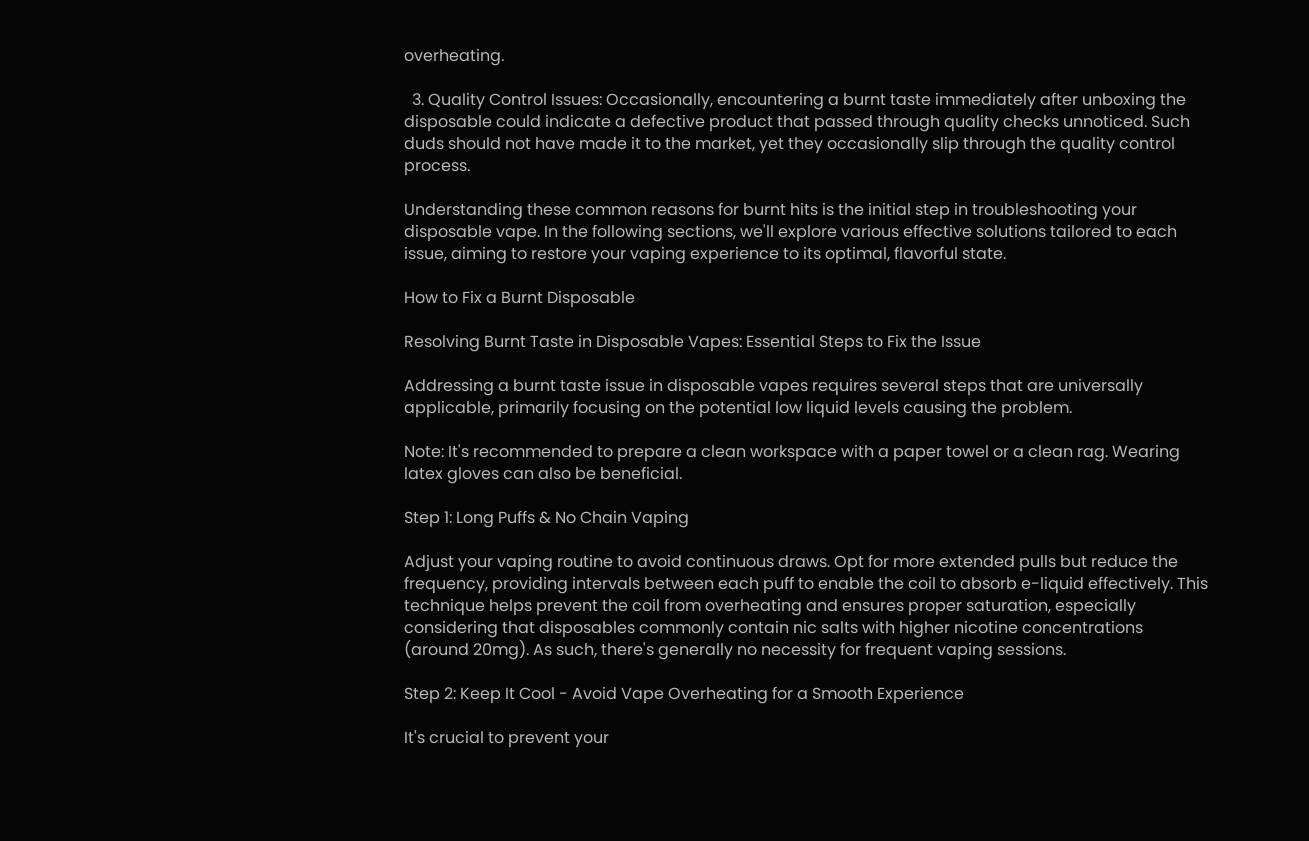overheating.

  3. Quality Control Issues: Occasionally, encountering a burnt taste immediately after unboxing the disposable could indicate a defective product that passed through quality checks unnoticed. Such duds should not have made it to the market, yet they occasionally slip through the quality control process.

Understanding these common reasons for burnt hits is the initial step in troubleshooting your disposable vape. In the following sections, we'll explore various effective solutions tailored to each issue, aiming to restore your vaping experience to its optimal, flavorful state.

How to Fix a Burnt Disposable

Resolving Burnt Taste in Disposable Vapes: Essential Steps to Fix the Issue

Addressing a burnt taste issue in disposable vapes requires several steps that are universally applicable, primarily focusing on the potential low liquid levels causing the problem.

Note: It's recommended to prepare a clean workspace with a paper towel or a clean rag. Wearing latex gloves can also be beneficial.

Step 1: Long Puffs & No Chain Vaping

Adjust your vaping routine to avoid continuous draws. Opt for more extended pulls but reduce the frequency, providing intervals between each puff to enable the coil to absorb e-liquid effectively. This technique helps prevent the coil from overheating and ensures proper saturation, especially considering that disposables commonly contain nic salts with higher nicotine concentrations (around 20mg). As such, there's generally no necessity for frequent vaping sessions.

Step 2: Keep It Cool - Avoid Vape Overheating for a Smooth Experience

It's crucial to prevent your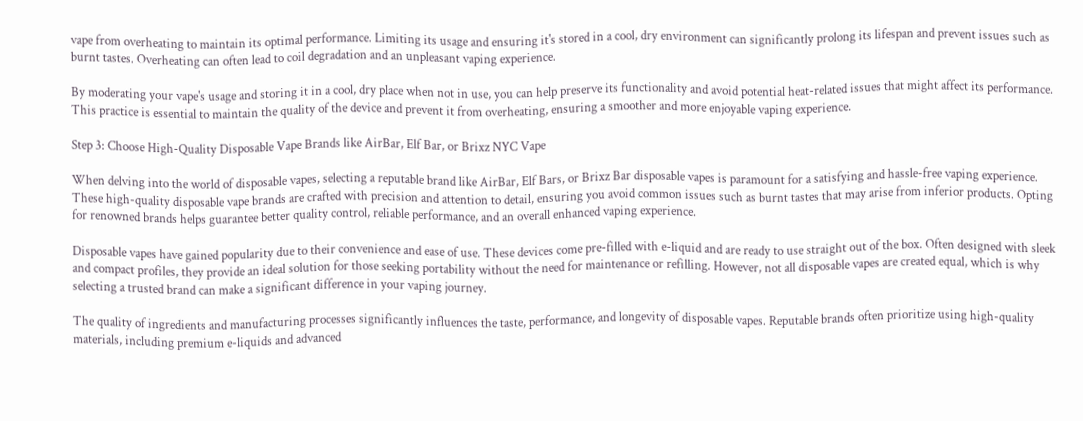vape from overheating to maintain its optimal performance. Limiting its usage and ensuring it's stored in a cool, dry environment can significantly prolong its lifespan and prevent issues such as burnt tastes. Overheating can often lead to coil degradation and an unpleasant vaping experience.

By moderating your vape's usage and storing it in a cool, dry place when not in use, you can help preserve its functionality and avoid potential heat-related issues that might affect its performance. This practice is essential to maintain the quality of the device and prevent it from overheating, ensuring a smoother and more enjoyable vaping experience.

Step 3: Choose High-Quality Disposable Vape Brands like AirBar, Elf Bar, or Brixz NYC Vape

When delving into the world of disposable vapes, selecting a reputable brand like AirBar, Elf Bars, or Brixz Bar disposable vapes is paramount for a satisfying and hassle-free vaping experience. These high-quality disposable vape brands are crafted with precision and attention to detail, ensuring you avoid common issues such as burnt tastes that may arise from inferior products. Opting for renowned brands helps guarantee better quality control, reliable performance, and an overall enhanced vaping experience.

Disposable vapes have gained popularity due to their convenience and ease of use. These devices come pre-filled with e-liquid and are ready to use straight out of the box. Often designed with sleek and compact profiles, they provide an ideal solution for those seeking portability without the need for maintenance or refilling. However, not all disposable vapes are created equal, which is why selecting a trusted brand can make a significant difference in your vaping journey.

The quality of ingredients and manufacturing processes significantly influences the taste, performance, and longevity of disposable vapes. Reputable brands often prioritize using high-quality materials, including premium e-liquids and advanced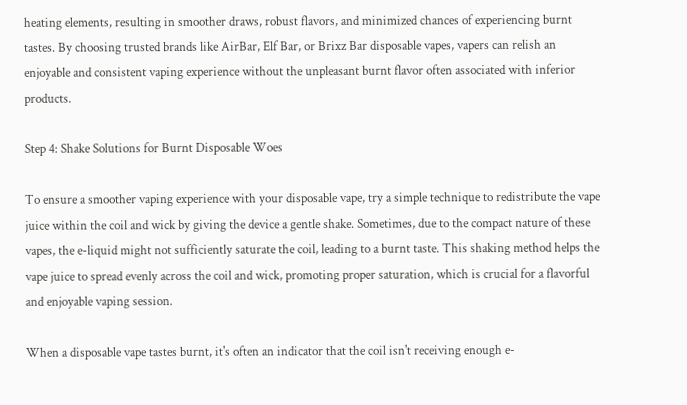heating elements, resulting in smoother draws, robust flavors, and minimized chances of experiencing burnt tastes. By choosing trusted brands like AirBar, Elf Bar, or Brixz Bar disposable vapes, vapers can relish an enjoyable and consistent vaping experience without the unpleasant burnt flavor often associated with inferior products.

Step 4: Shake Solutions for Burnt Disposable Woes

To ensure a smoother vaping experience with your disposable vape, try a simple technique to redistribute the vape juice within the coil and wick by giving the device a gentle shake. Sometimes, due to the compact nature of these vapes, the e-liquid might not sufficiently saturate the coil, leading to a burnt taste. This shaking method helps the vape juice to spread evenly across the coil and wick, promoting proper saturation, which is crucial for a flavorful and enjoyable vaping session.

When a disposable vape tastes burnt, it's often an indicator that the coil isn't receiving enough e-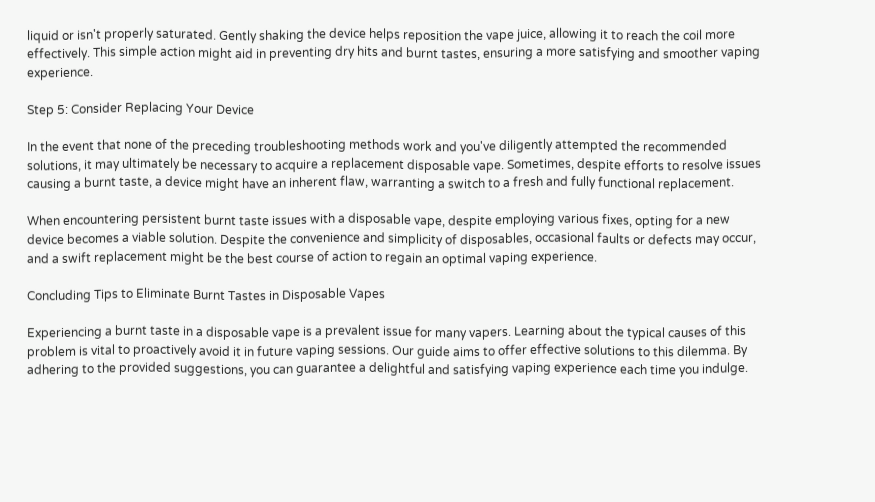liquid or isn't properly saturated. Gently shaking the device helps reposition the vape juice, allowing it to reach the coil more effectively. This simple action might aid in preventing dry hits and burnt tastes, ensuring a more satisfying and smoother vaping experience.

Step 5: Consider Replacing Your Device

In the event that none of the preceding troubleshooting methods work and you've diligently attempted the recommended solutions, it may ultimately be necessary to acquire a replacement disposable vape. Sometimes, despite efforts to resolve issues causing a burnt taste, a device might have an inherent flaw, warranting a switch to a fresh and fully functional replacement.

When encountering persistent burnt taste issues with a disposable vape, despite employing various fixes, opting for a new device becomes a viable solution. Despite the convenience and simplicity of disposables, occasional faults or defects may occur, and a swift replacement might be the best course of action to regain an optimal vaping experience.

Concluding Tips to Eliminate Burnt Tastes in Disposable Vapes

Experiencing a burnt taste in a disposable vape is a prevalent issue for many vapers. Learning about the typical causes of this problem is vital to proactively avoid it in future vaping sessions. Our guide aims to offer effective solutions to this dilemma. By adhering to the provided suggestions, you can guarantee a delightful and satisfying vaping experience each time you indulge.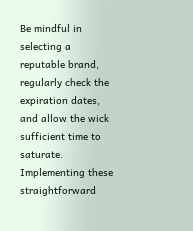Be mindful in selecting a reputable brand, regularly check the expiration dates, and allow the wick sufficient time to saturate. Implementing these straightforward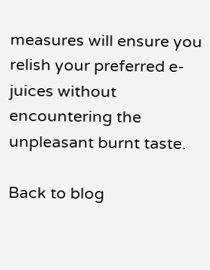measures will ensure you relish your preferred e-juices without encountering the unpleasant burnt taste.

Back to blog